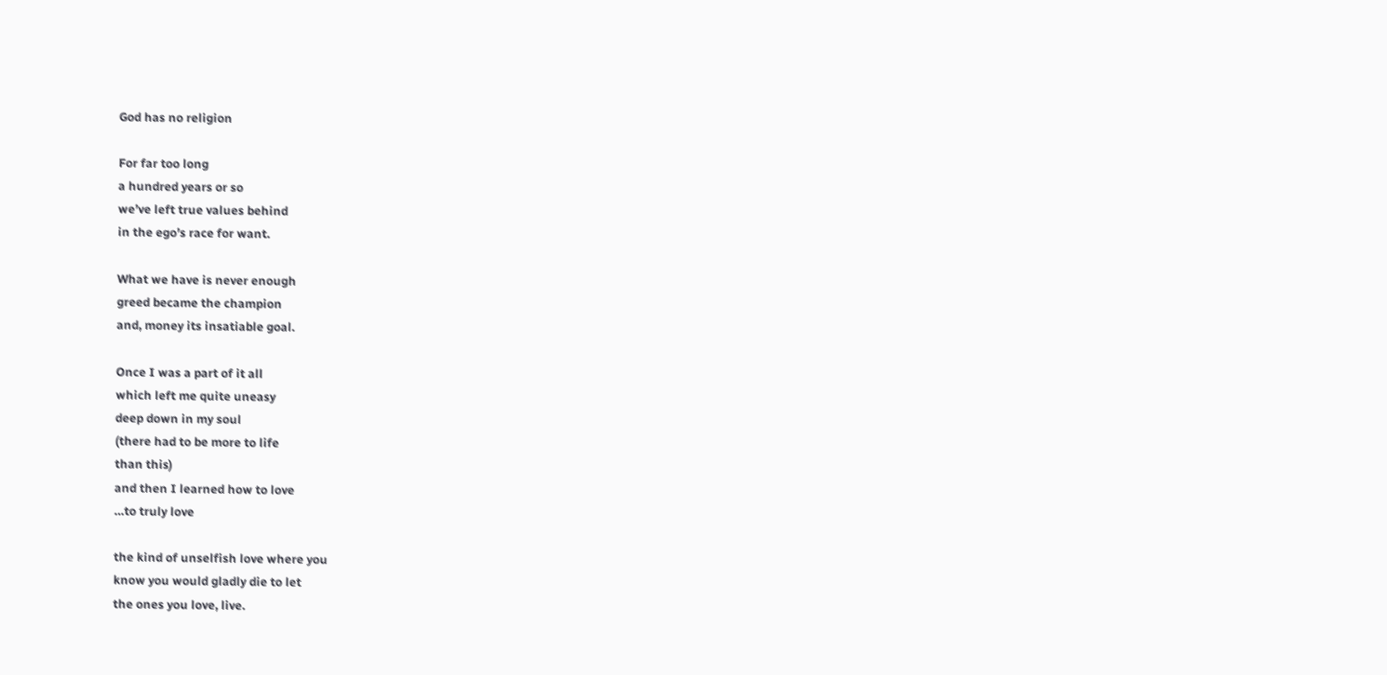God has no religion

For far too long
a hundred years or so
we’ve left true values behind
in the ego’s race for want.

What we have is never enough
greed became the champion
and, money its insatiable goal.

Once I was a part of it all
which left me quite uneasy
deep down in my soul
(there had to be more to life
than this)
and then I learned how to love
…to truly love

the kind of unselfish love where you
know you would gladly die to let
the ones you love, live.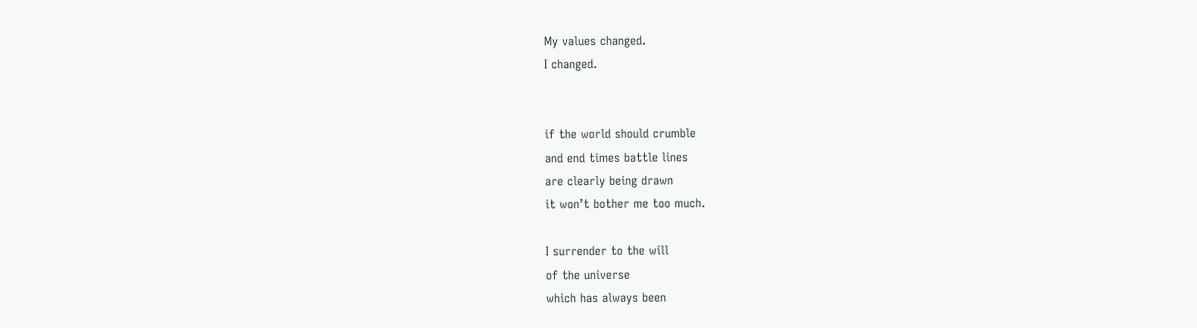My values changed.
I changed.


if the world should crumble
and end times battle lines
are clearly being drawn
it won’t bother me too much.

I surrender to the will
of the universe
which has always been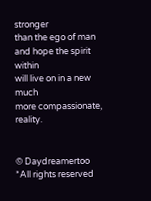stronger
than the ego of man
and hope the spirit within
will live on in a new much
more compassionate, reality.


© Daydreamertoo              *All rights reserved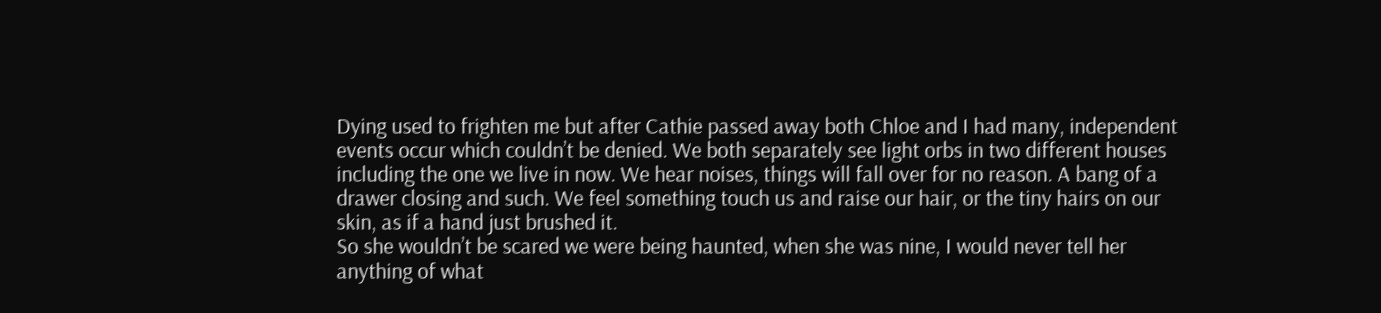Dying used to frighten me but after Cathie passed away both Chloe and I had many, independent events occur which couldn’t be denied. We both separately see light orbs in two different houses including the one we live in now. We hear noises, things will fall over for no reason. A bang of a drawer closing and such. We feel something touch us and raise our hair, or the tiny hairs on our skin, as if a hand just brushed it.
So she wouldn’t be scared we were being haunted, when she was nine, I would never tell her anything of what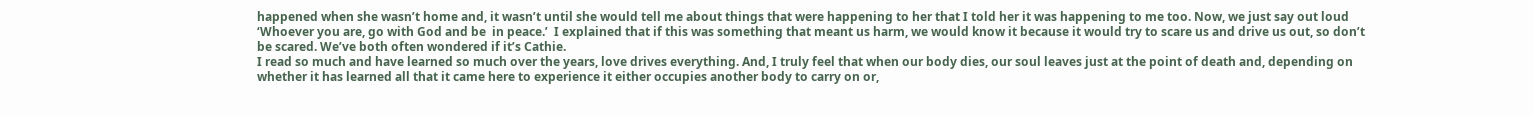happened when she wasn’t home and, it wasn’t until she would tell me about things that were happening to her that I told her it was happening to me too. Now, we just say out loud ‘Whoever you are, go with God and be  in peace.’  I explained that if this was something that meant us harm, we would know it because it would try to scare us and drive us out, so don’t be scared. We’ve both often wondered if it’s Cathie.
I read so much and have learned so much over the years, love drives everything. And, I truly feel that when our body dies, our soul leaves just at the point of death and, depending on whether it has learned all that it came here to experience it either occupies another body to carry on or,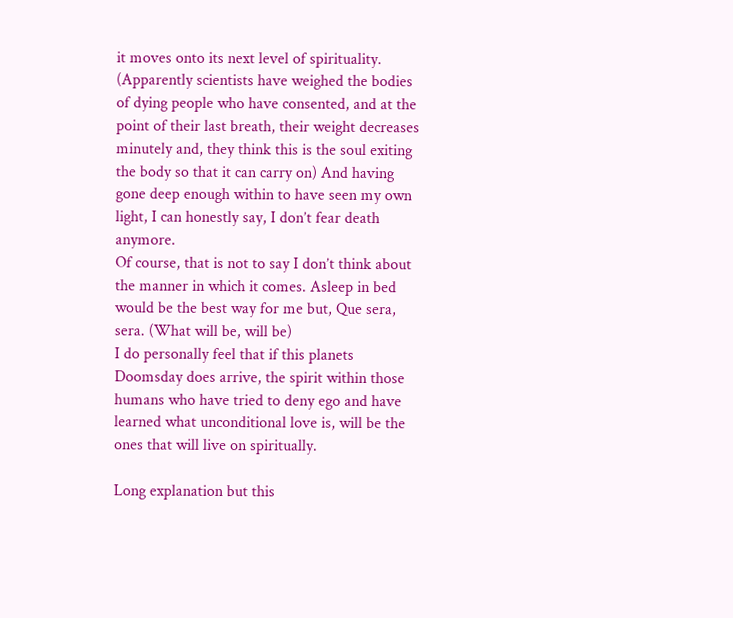it moves onto its next level of spirituality. (Apparently scientists have weighed the bodies of dying people who have consented, and at the point of their last breath, their weight decreases minutely and, they think this is the soul exiting the body so that it can carry on) And having gone deep enough within to have seen my own light, I can honestly say, I don’t fear death anymore.
Of course, that is not to say I don’t think about the manner in which it comes. Asleep in bed would be the best way for me but, Que sera, sera. (What will be, will be)
I do personally feel that if this planets Doomsday does arrive, the spirit within those humans who have tried to deny ego and have learned what unconditional love is, will be the ones that will live on spiritually.

Long explanation but this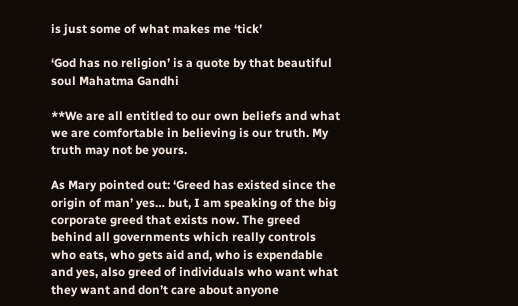is just some of what makes me ‘tick’

‘God has no religion’ is a quote by that beautiful soul Mahatma Gandhi

**We are all entitled to our own beliefs and what we are comfortable in believing is our truth. My truth may not be yours.

As Mary pointed out: ‘Greed has existed since the origin of man’ yes… but, I am speaking of the big corporate greed that exists now. The greed behind all governments which really controls who eats, who gets aid and, who is expendable and yes, also greed of individuals who want what they want and don’t care about anyone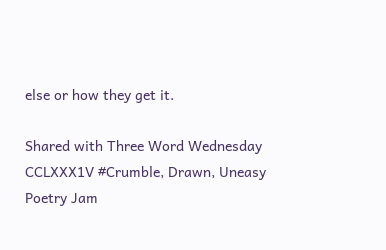else or how they get it.

Shared with Three Word Wednesday CCLXXX1V #Crumble, Drawn, Uneasy
Poetry Jam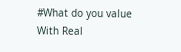#What do you value
With Real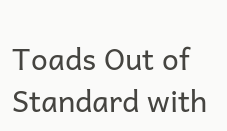Toads Out of Standard with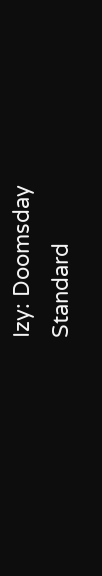Izy: Doomsday Standard